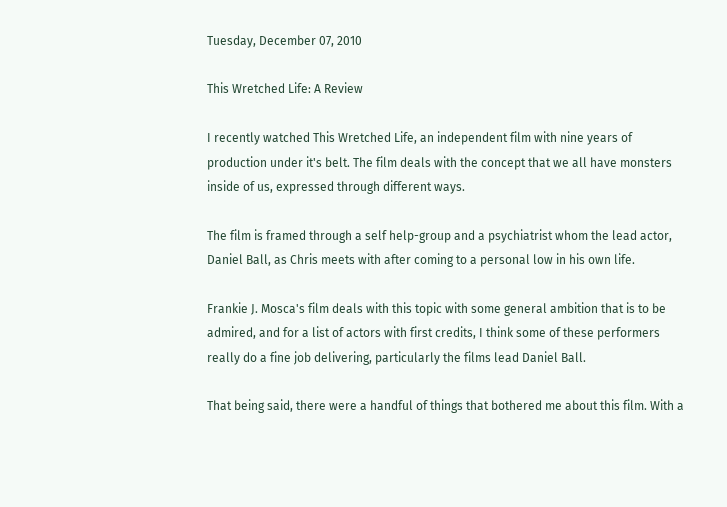Tuesday, December 07, 2010

This Wretched Life: A Review

I recently watched This Wretched Life, an independent film with nine years of production under it's belt. The film deals with the concept that we all have monsters inside of us, expressed through different ways.

The film is framed through a self help-group and a psychiatrist whom the lead actor, Daniel Ball, as Chris meets with after coming to a personal low in his own life.

Frankie J. Mosca's film deals with this topic with some general ambition that is to be admired, and for a list of actors with first credits, I think some of these performers really do a fine job delivering, particularly the films lead Daniel Ball.

That being said, there were a handful of things that bothered me about this film. With a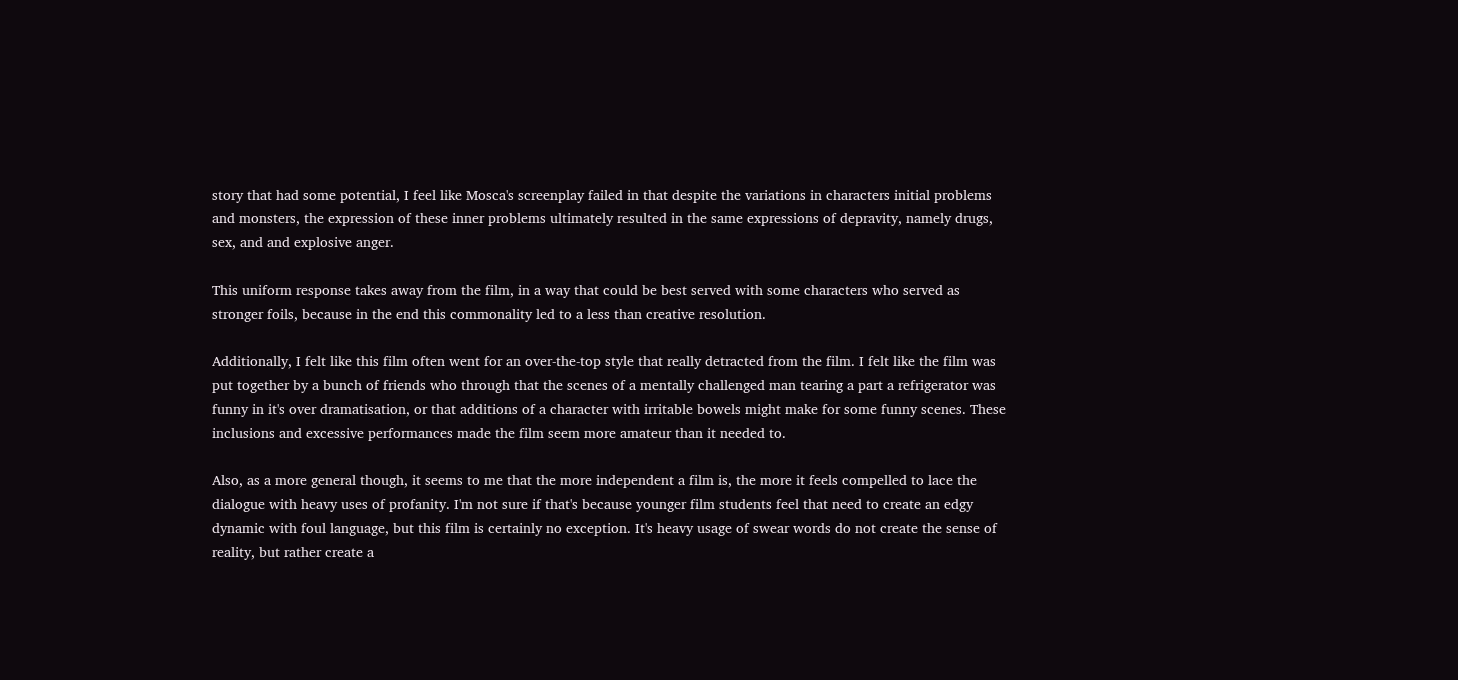story that had some potential, I feel like Mosca's screenplay failed in that despite the variations in characters initial problems and monsters, the expression of these inner problems ultimately resulted in the same expressions of depravity, namely drugs, sex, and and explosive anger.

This uniform response takes away from the film, in a way that could be best served with some characters who served as stronger foils, because in the end this commonality led to a less than creative resolution.

Additionally, I felt like this film often went for an over-the-top style that really detracted from the film. I felt like the film was put together by a bunch of friends who through that the scenes of a mentally challenged man tearing a part a refrigerator was funny in it's over dramatisation, or that additions of a character with irritable bowels might make for some funny scenes. These inclusions and excessive performances made the film seem more amateur than it needed to.

Also, as a more general though, it seems to me that the more independent a film is, the more it feels compelled to lace the dialogue with heavy uses of profanity. I'm not sure if that's because younger film students feel that need to create an edgy dynamic with foul language, but this film is certainly no exception. It's heavy usage of swear words do not create the sense of reality, but rather create a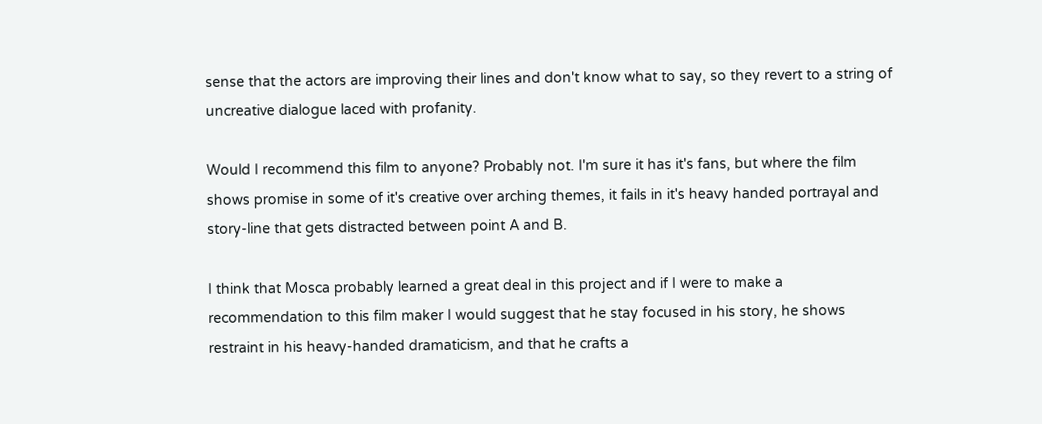sense that the actors are improving their lines and don't know what to say, so they revert to a string of uncreative dialogue laced with profanity.

Would I recommend this film to anyone? Probably not. I'm sure it has it's fans, but where the film shows promise in some of it's creative over arching themes, it fails in it's heavy handed portrayal and story-line that gets distracted between point A and B.

I think that Mosca probably learned a great deal in this project and if I were to make a recommendation to this film maker I would suggest that he stay focused in his story, he shows restraint in his heavy-handed dramaticism, and that he crafts a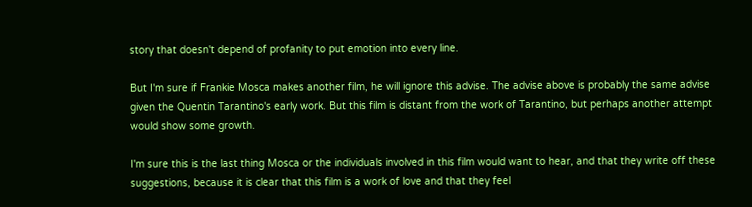story that doesn't depend of profanity to put emotion into every line.

But I'm sure if Frankie Mosca makes another film, he will ignore this advise. The advise above is probably the same advise given the Quentin Tarantino's early work. But this film is distant from the work of Tarantino, but perhaps another attempt would show some growth.

I'm sure this is the last thing Mosca or the individuals involved in this film would want to hear, and that they write off these suggestions, because it is clear that this film is a work of love and that they feel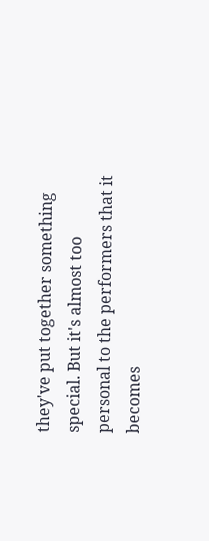they've put together something special. But it's almost too personal to the performers that it becomes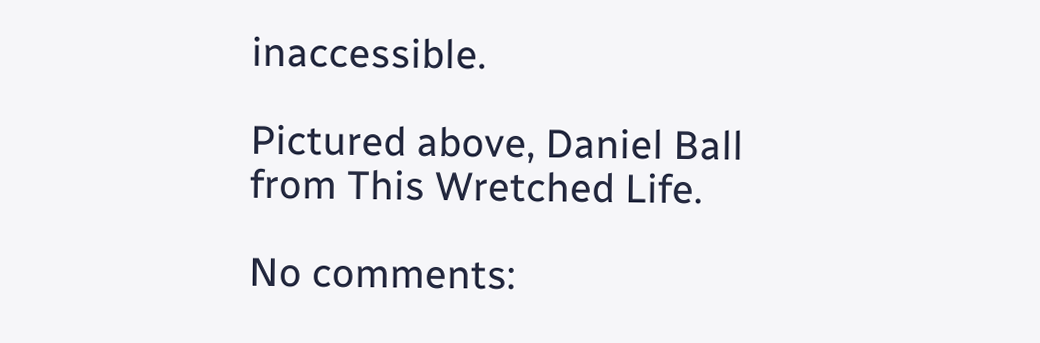inaccessible.

Pictured above, Daniel Ball from This Wretched Life.

No comments: